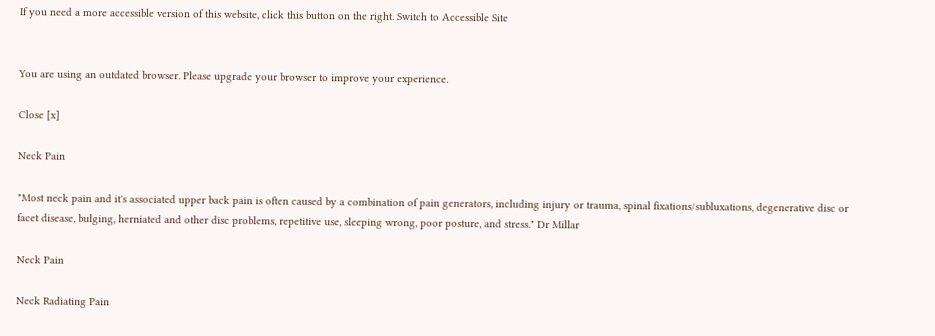If you need a more accessible version of this website, click this button on the right. Switch to Accessible Site


You are using an outdated browser. Please upgrade your browser to improve your experience.

Close [x]

Neck Pain

"Most neck pain and it's associated upper back pain is often caused by a combination of pain generators, including injury or trauma, spinal fixations/subluxations, degenerative disc or facet disease, bulging, herniated and other disc problems, repetitive use, sleeping wrong, poor posture, and stress." Dr Millar

Neck Pain

Neck Radiating Pain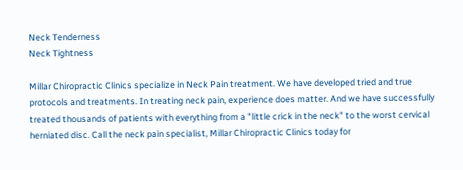Neck Tenderness
Neck Tightness

Millar Chiropractic Clinics specialize in Neck Pain treatment. We have developed tried and true protocols and treatments. In treating neck pain, experience does matter. And we have successfully treated thousands of patients with everything from a "little crick in the neck" to the worst cervical herniated disc. Call the neck pain specialist, Millar Chiropractic Clinics today for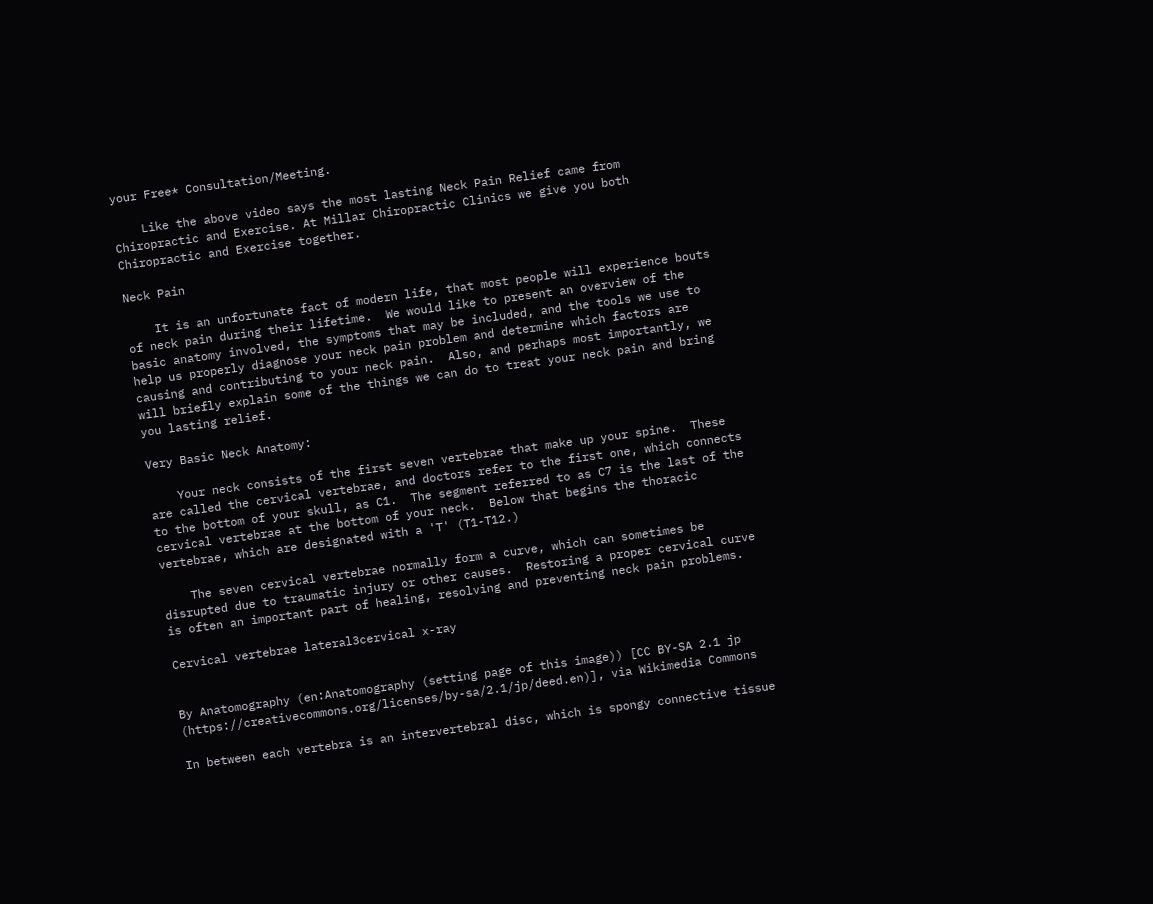your Free* Consultation/Meeting.

    Like the above video says the most lasting Neck Pain Relief came from Chiropractic and Exercise. At Millar Chiropractic Clinics we give you both Chiropractic and Exercise together.

Neck Pain

    It is an unfortunate fact of modern life, that most people will experience bouts of neck pain during their lifetime.  We would like to present an overview of the basic anatomy involved, the symptoms that may be included, and the tools we use to help us properly diagnose your neck pain problem and determine which factors are causing and contributing to your neck pain.  Also, and perhaps most importantly, we will briefly explain some of the things we can do to treat your neck pain and bring you lasting relief.

Very Basic Neck Anatomy:

    Your neck consists of the first seven vertebrae that make up your spine.  These are called the cervical vertebrae, and doctors refer to the first one, which connects to the bottom of your skull, as C1.  The segment referred to as C7 is the last of the cervical vertebrae at the bottom of your neck.  Below that begins the thoracic vertebrae, which are designated with a 'T' (T1-T12.)

    The seven cervical vertebrae normally form a curve, which can sometimes be disrupted due to traumatic injury or other causes.  Restoring a proper cervical curve is often an important part of healing, resolving and preventing neck pain problems.

Cervical vertebrae lateral3cervical x-ray


By Anatomography (en:Anatomography (setting page of this image)) [CC BY-SA 2.1 jp (https://creativecommons.org/licenses/by-sa/2.1/jp/deed.en)], via Wikimedia Commons

In between each vertebra is an intervertebral disc, which is spongy connective tissue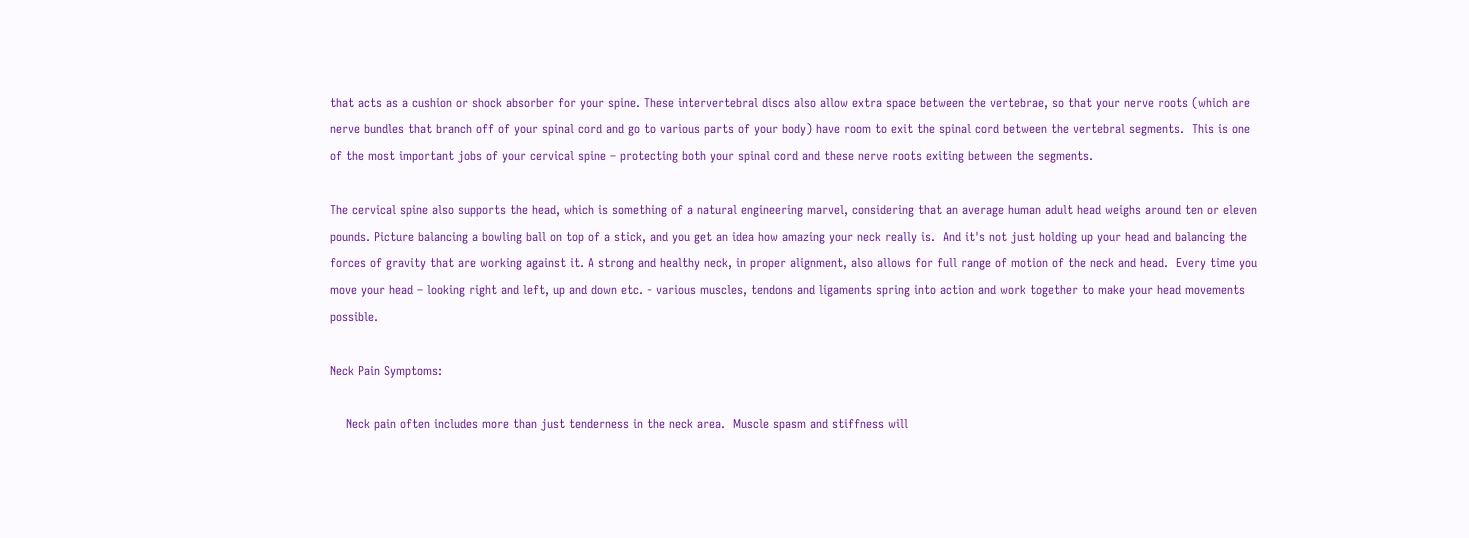that acts as a cushion or shock absorber for your spine. These intervertebral discs also allow extra space between the vertebrae, so that your nerve roots (which are nerve bundles that branch off of your spinal cord and go to various parts of your body) have room to exit the spinal cord between the vertebral segments.  This is one of the most important jobs of your cervical spine – protecting both your spinal cord and these nerve roots exiting between the segments.

The cervical spine also supports the head, which is something of a natural engineering marvel, considering that an average human adult head weighs around ten or eleven pounds. Picture balancing a bowling ball on top of a stick, and you get an idea how amazing your neck really is.  And it's not just holding up your head and balancing the forces of gravity that are working against it. A strong and healthy neck, in proper alignment, also allows for full range of motion of the neck and head.  Every time you move your head – looking right and left, up and down etc. - various muscles, tendons and ligaments spring into action and work together to make your head movements possible.

Neck Pain Symptoms:

    Neck pain often includes more than just tenderness in the neck area.  Muscle spasm and stiffness will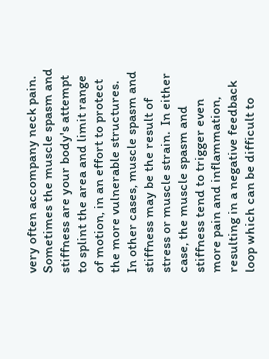very often accompany neck pain. Sometimes the muscle spasm and stiffness are your body's attempt to splint the area and limit range of motion, in an effort to protect the more vulnerable structures.  In other cases, muscle spasm and stiffness may be the result of stress or muscle strain.  In either case, the muscle spasm and stiffness tend to trigger even more pain and inflammation, resulting in a negative feedback loop which can be difficult to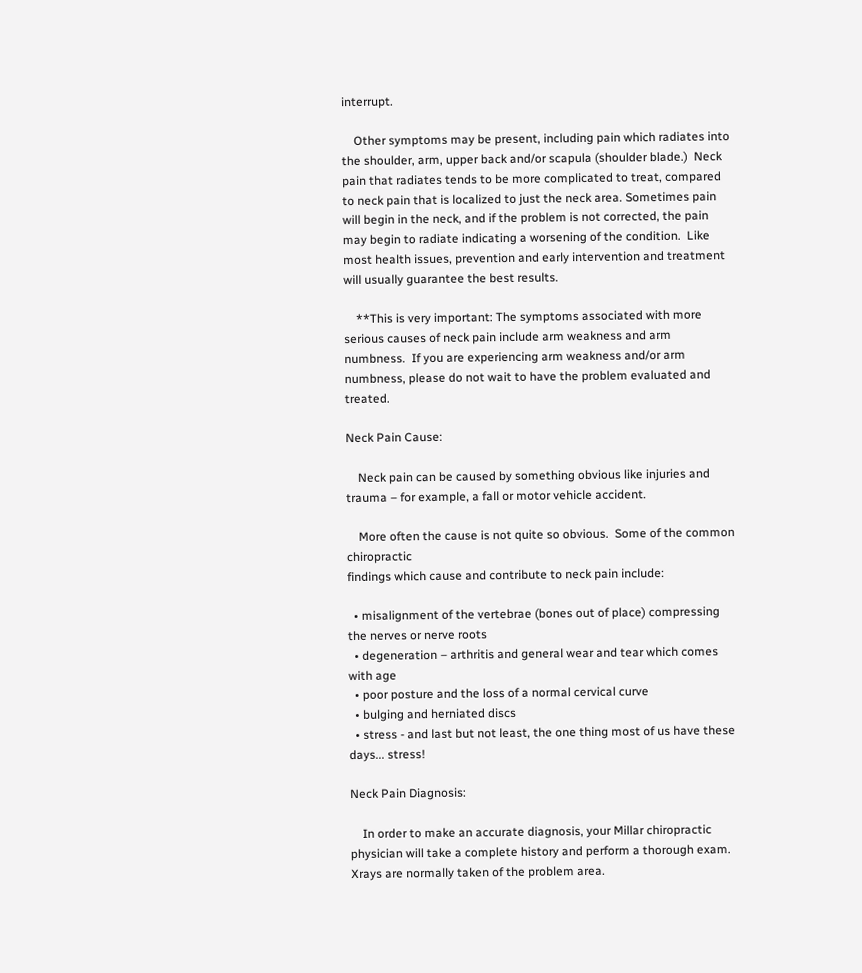interrupt.

    Other symptoms may be present, including pain which radiates into the shoulder, arm, upper back and/or scapula (shoulder blade.)  Neck pain that radiates tends to be more complicated to treat, compared to neck pain that is localized to just the neck area. Sometimes pain will begin in the neck, and if the problem is not corrected, the pain may begin to radiate indicating a worsening of the condition.  Like most health issues, prevention and early intervention and treatment will usually guarantee the best results.

    **This is very important: The symptoms associated with more serious causes of neck pain include arm weakness and arm numbness.  If you are experiencing arm weakness and/or arm numbness, please do not wait to have the problem evaluated and treated.

Neck Pain Cause:

    Neck pain can be caused by something obvious like injuries and trauma – for example, a fall or motor vehicle accident.

    More often the cause is not quite so obvious.  Some of the common chiropractic
findings which cause and contribute to neck pain include:

  • misalignment of the vertebrae (bones out of place) compressing the nerves or nerve roots
  • degeneration – arthritis and general wear and tear which comes with age
  • poor posture and the loss of a normal cervical curve
  • bulging and herniated discs
  • stress - and last but not least, the one thing most of us have these days... stress!

Neck Pain Diagnosis:

    In order to make an accurate diagnosis, your Millar chiropractic physician will take a complete history and perform a thorough exam. Xrays are normally taken of the problem area.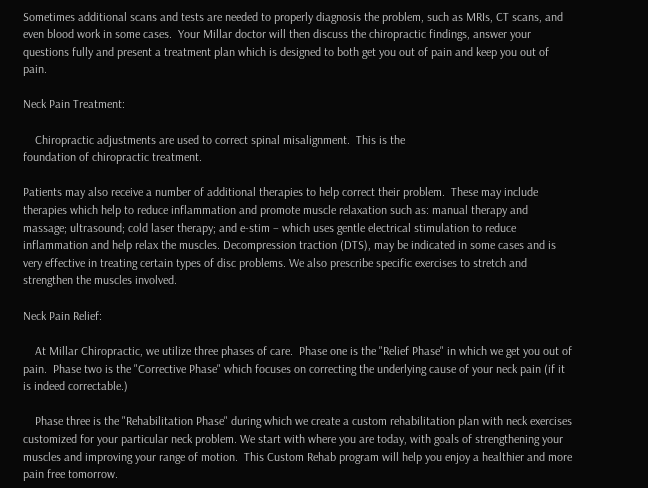Sometimes additional scans and tests are needed to properly diagnosis the problem, such as MRIs, CT scans, and even blood work in some cases.  Your Millar doctor will then discuss the chiropractic findings, answer your questions fully and present a treatment plan which is designed to both get you out of pain and keep you out of pain.

Neck Pain Treatment:

    Chiropractic adjustments are used to correct spinal misalignment.  This is the
foundation of chiropractic treatment.

Patients may also receive a number of additional therapies to help correct their problem.  These may include therapies which help to reduce inflammation and promote muscle relaxation such as: manual therapy and massage; ultrasound; cold laser therapy; and e-stim – which uses gentle electrical stimulation to reduce inflammation and help relax the muscles. Decompression traction (DTS), may be indicated in some cases and is very effective in treating certain types of disc problems. We also prescribe specific exercises to stretch and strengthen the muscles involved.

Neck Pain Relief:

    At Millar Chiropractic, we utilize three phases of care.  Phase one is the "Relief Phase" in which we get you out of pain.  Phase two is the "Corrective Phase" which focuses on correcting the underlying cause of your neck pain (if it is indeed correctable.)

    Phase three is the "Rehabilitation Phase" during which we create a custom rehabilitation plan with neck exercises customized for your particular neck problem. We start with where you are today, with goals of strengthening your muscles and improving your range of motion.  This Custom Rehab program will help you enjoy a healthier and more pain free tomorrow.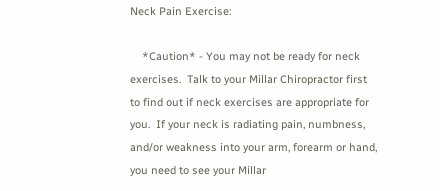Neck Pain Exercise:

    *Caution* - You may not be ready for neck exercises.  Talk to your Millar Chiropractor first to find out if neck exercises are appropriate for you.  If your neck is radiating pain, numbness, and/or weakness into your arm, forearm or hand, you need to see your Millar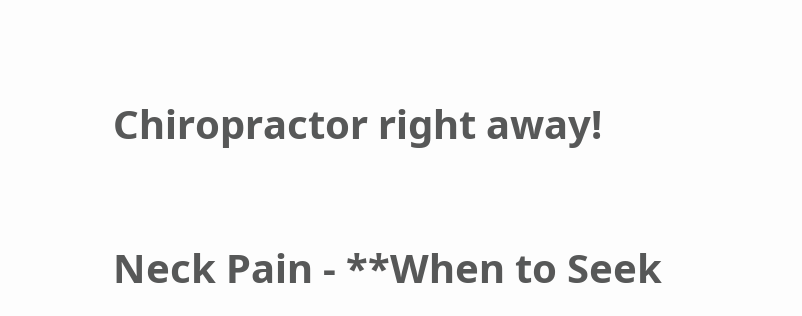Chiropractor right away!


Neck Pain - **When to Seek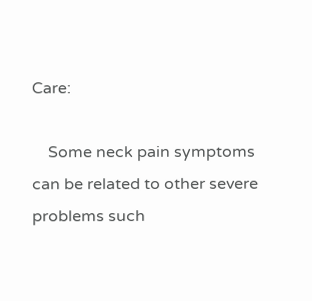Care:

    Some neck pain symptoms can be related to other severe problems such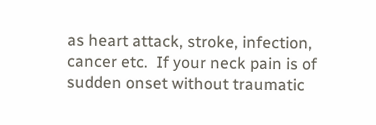as heart attack, stroke, infection, cancer etc.  If your neck pain is of sudden onset without traumatic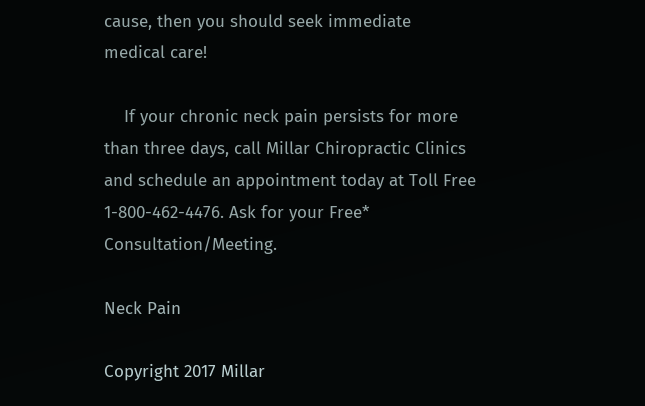cause, then you should seek immediate medical care!

    If your chronic neck pain persists for more than three days, call Millar Chiropractic Clinics and schedule an appointment today at Toll Free 1-800-462-4476. Ask for your Free* Consultation/Meeting.

Neck Pain

Copyright 2017 Millar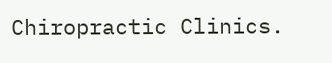Chiropractic Clinics.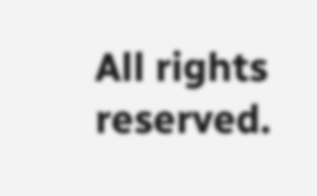All rights reserved.